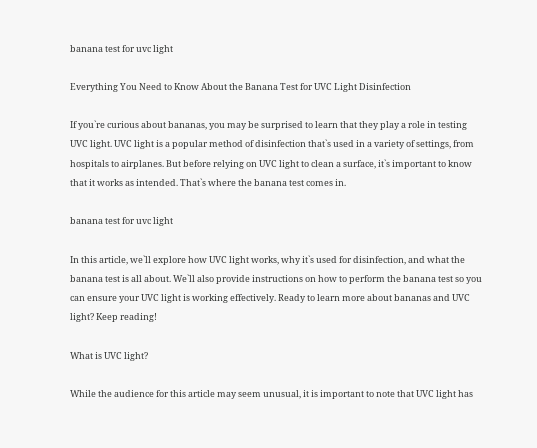banana test for uvc light

Everything You Need to Know About the Banana Test for UVC Light Disinfection

If you`re curious about bananas, you may be surprised to learn that they play a role in testing UVC light. UVC light is a popular method of disinfection that`s used in a variety of settings, from hospitals to airplanes. But before relying on UVC light to clean a surface, it`s important to know that it works as intended. That`s where the banana test comes in.

banana test for uvc light

In this article, we`ll explore how UVC light works, why it`s used for disinfection, and what the banana test is all about. We`ll also provide instructions on how to perform the banana test so you can ensure your UVC light is working effectively. Ready to learn more about bananas and UVC light? Keep reading!

What is UVC light?

While the audience for this article may seem unusual, it is important to note that UVC light has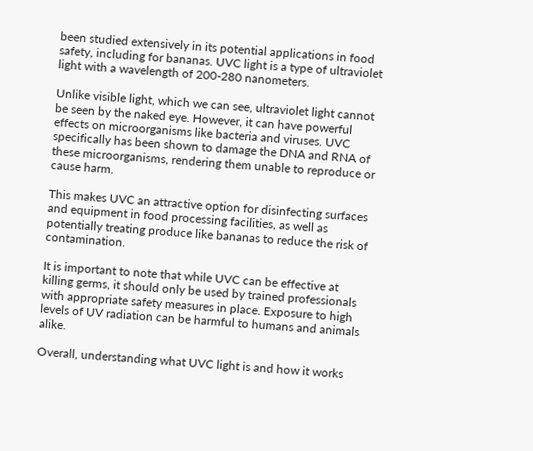been studied extensively in its potential applications in food safety, including for bananas. UVC light is a type of ultraviolet light with a wavelength of 200-280 nanometers.

Unlike visible light, which we can see, ultraviolet light cannot be seen by the naked eye. However, it can have powerful effects on microorganisms like bacteria and viruses. UVC specifically has been shown to damage the DNA and RNA of these microorganisms, rendering them unable to reproduce or cause harm.

This makes UVC an attractive option for disinfecting surfaces and equipment in food processing facilities, as well as potentially treating produce like bananas to reduce the risk of contamination.

It is important to note that while UVC can be effective at killing germs, it should only be used by trained professionals with appropriate safety measures in place. Exposure to high levels of UV radiation can be harmful to humans and animals alike.

Overall, understanding what UVC light is and how it works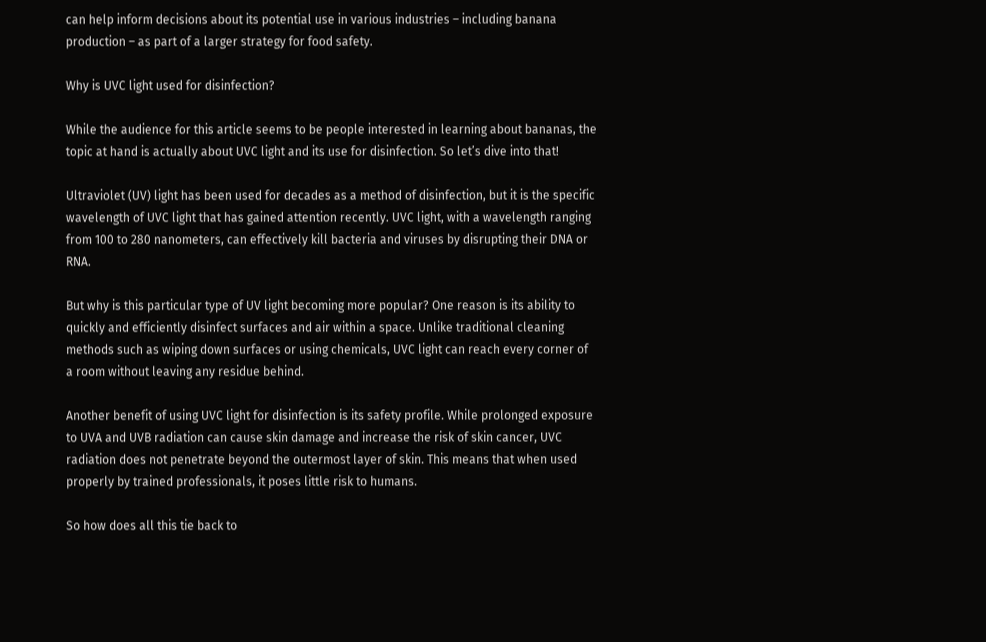can help inform decisions about its potential use in various industries – including banana production – as part of a larger strategy for food safety.

Why is UVC light used for disinfection?

While the audience for this article seems to be people interested in learning about bananas, the topic at hand is actually about UVC light and its use for disinfection. So let’s dive into that!

Ultraviolet (UV) light has been used for decades as a method of disinfection, but it is the specific wavelength of UVC light that has gained attention recently. UVC light, with a wavelength ranging from 100 to 280 nanometers, can effectively kill bacteria and viruses by disrupting their DNA or RNA.

But why is this particular type of UV light becoming more popular? One reason is its ability to quickly and efficiently disinfect surfaces and air within a space. Unlike traditional cleaning methods such as wiping down surfaces or using chemicals, UVC light can reach every corner of a room without leaving any residue behind.

Another benefit of using UVC light for disinfection is its safety profile. While prolonged exposure to UVA and UVB radiation can cause skin damage and increase the risk of skin cancer, UVC radiation does not penetrate beyond the outermost layer of skin. This means that when used properly by trained professionals, it poses little risk to humans.

So how does all this tie back to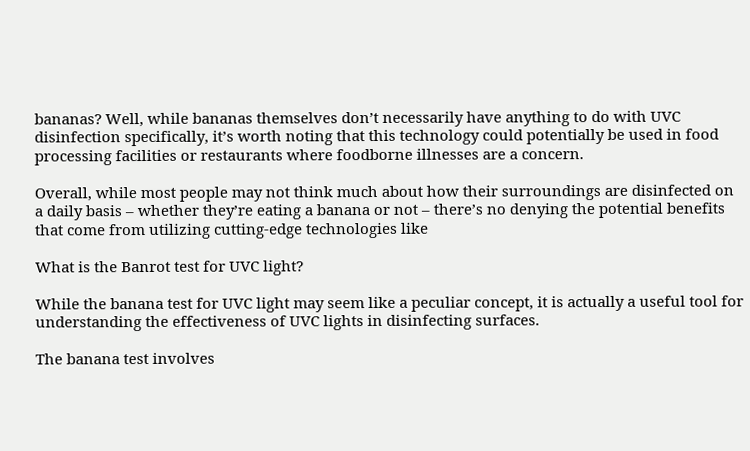bananas? Well, while bananas themselves don’t necessarily have anything to do with UVC disinfection specifically, it’s worth noting that this technology could potentially be used in food processing facilities or restaurants where foodborne illnesses are a concern.

Overall, while most people may not think much about how their surroundings are disinfected on a daily basis – whether they’re eating a banana or not – there’s no denying the potential benefits that come from utilizing cutting-edge technologies like

What is the Banrot test for UVC light?

While the banana test for UVC light may seem like a peculiar concept, it is actually a useful tool for understanding the effectiveness of UVC lights in disinfecting surfaces.

The banana test involves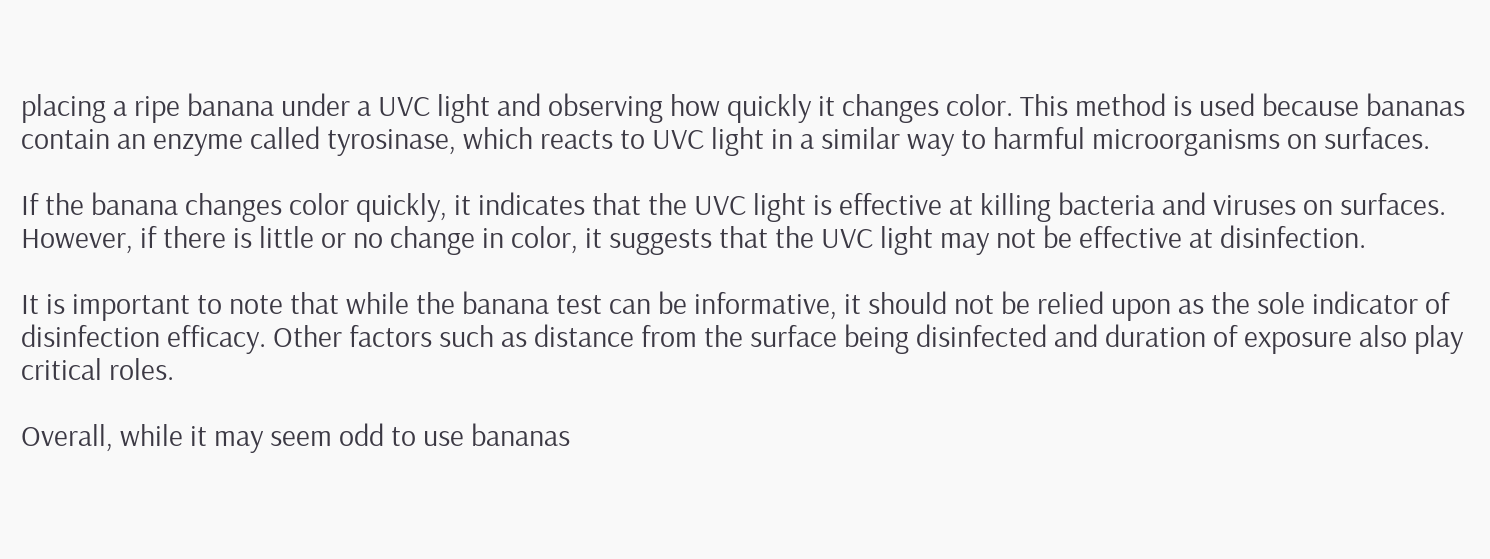placing a ripe banana under a UVC light and observing how quickly it changes color. This method is used because bananas contain an enzyme called tyrosinase, which reacts to UVC light in a similar way to harmful microorganisms on surfaces.

If the banana changes color quickly, it indicates that the UVC light is effective at killing bacteria and viruses on surfaces. However, if there is little or no change in color, it suggests that the UVC light may not be effective at disinfection.

It is important to note that while the banana test can be informative, it should not be relied upon as the sole indicator of disinfection efficacy. Other factors such as distance from the surface being disinfected and duration of exposure also play critical roles.

Overall, while it may seem odd to use bananas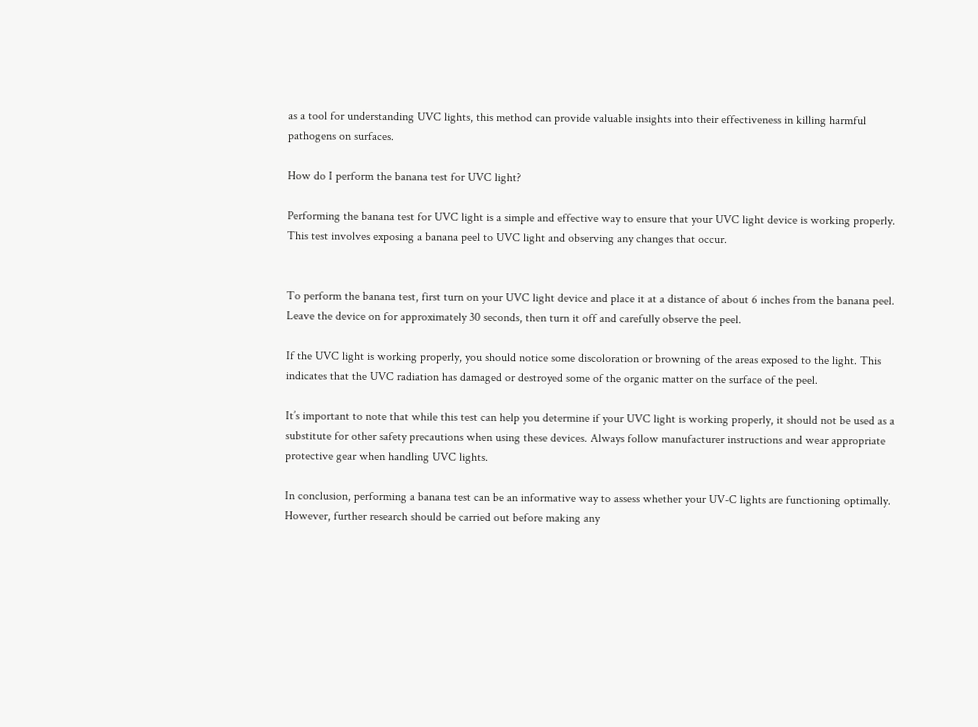as a tool for understanding UVC lights, this method can provide valuable insights into their effectiveness in killing harmful pathogens on surfaces.

How do I perform the banana test for UVC light?

Performing the banana test for UVC light is a simple and effective way to ensure that your UVC light device is working properly. This test involves exposing a banana peel to UVC light and observing any changes that occur.


To perform the banana test, first turn on your UVC light device and place it at a distance of about 6 inches from the banana peel. Leave the device on for approximately 30 seconds, then turn it off and carefully observe the peel.

If the UVC light is working properly, you should notice some discoloration or browning of the areas exposed to the light. This indicates that the UVC radiation has damaged or destroyed some of the organic matter on the surface of the peel.

It’s important to note that while this test can help you determine if your UVC light is working properly, it should not be used as a substitute for other safety precautions when using these devices. Always follow manufacturer instructions and wear appropriate protective gear when handling UVC lights.

In conclusion, performing a banana test can be an informative way to assess whether your UV-C lights are functioning optimally. However, further research should be carried out before making any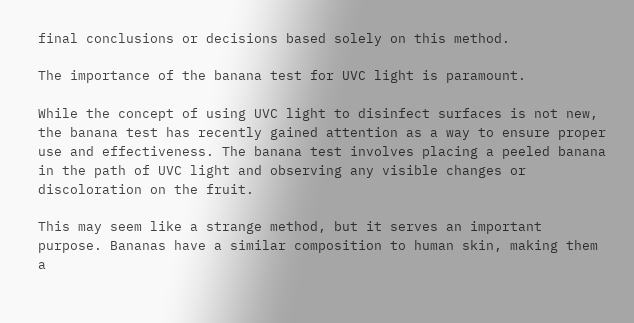final conclusions or decisions based solely on this method.

The importance of the banana test for UVC light is paramount.

While the concept of using UVC light to disinfect surfaces is not new, the banana test has recently gained attention as a way to ensure proper use and effectiveness. The banana test involves placing a peeled banana in the path of UVC light and observing any visible changes or discoloration on the fruit.

This may seem like a strange method, but it serves an important purpose. Bananas have a similar composition to human skin, making them a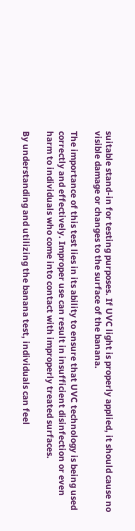suitable stand-in for testing purposes. If UVC light is properly applied, it should cause no visible damage or changes to the surface of the banana.

The importance of this test lies in its ability to ensure that UVC technology is being used correctly and effectively. Improper use can result in insufficient disinfection or even harm to individuals who come into contact with improperly treated surfaces.

By understanding and utilizing the banana test, individuals can feel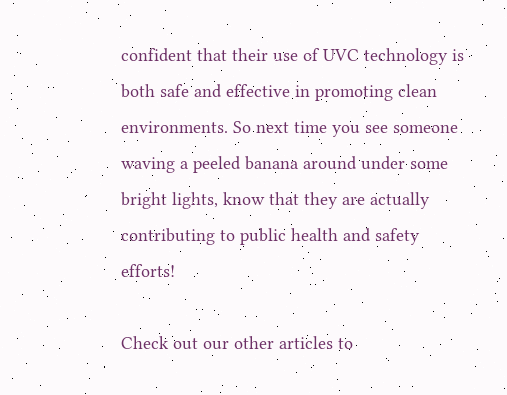confident that their use of UVC technology is both safe and effective in promoting clean environments. So next time you see someone waving a peeled banana around under some bright lights, know that they are actually contributing to public health and safety efforts!

Check out our other articles to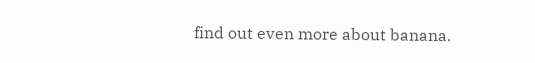find out even more about banana.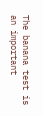The banana test is an important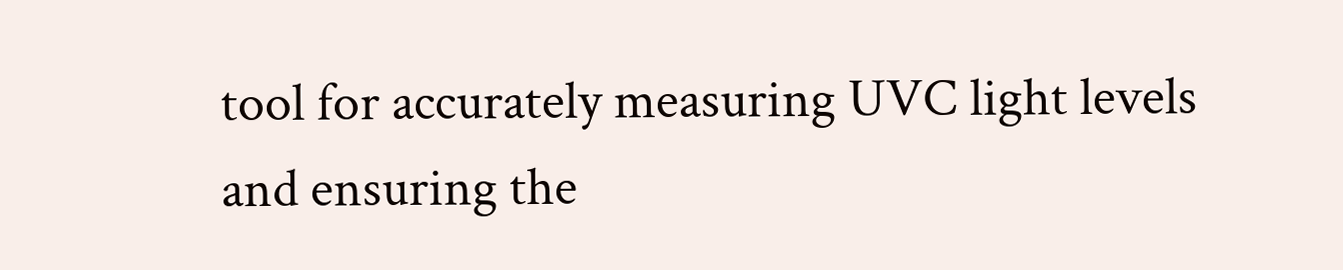tool for accurately measuring UVC light levels and ensuring the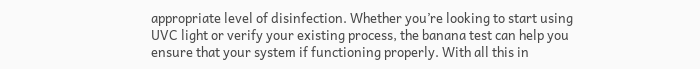appropriate level of disinfection. Whether you’re looking to start using UVC light or verify your existing process, the banana test can help you ensure that your system if functioning properly. With all this in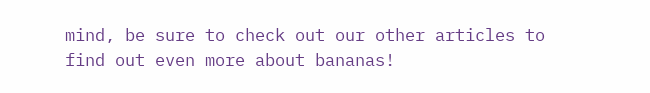mind, be sure to check out our other articles to find out even more about bananas!